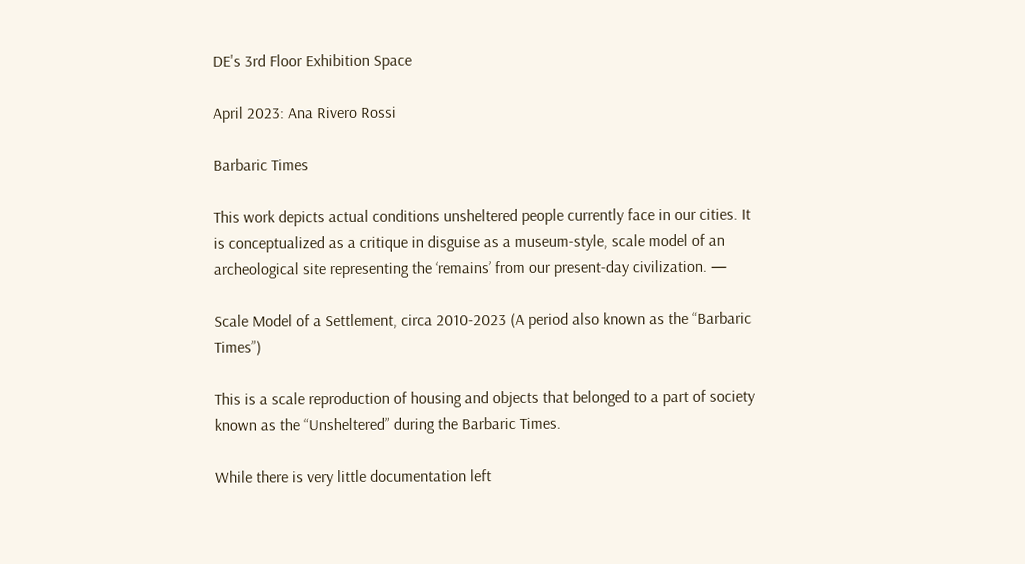DE's 3rd Floor Exhibition Space

April 2023: Ana Rivero Rossi

Barbaric Times

This work depicts actual conditions unsheltered people currently face in our cities. It is conceptualized as a critique in disguise as a museum-style, scale model of an archeological site representing the ‘remains’ from our present-day civilization. —

Scale Model of a Settlement, circa 2010-2023 (A period also known as the “Barbaric Times”)

This is a scale reproduction of housing and objects that belonged to a part of society known as the “Unsheltered” during the Barbaric Times.

While there is very little documentation left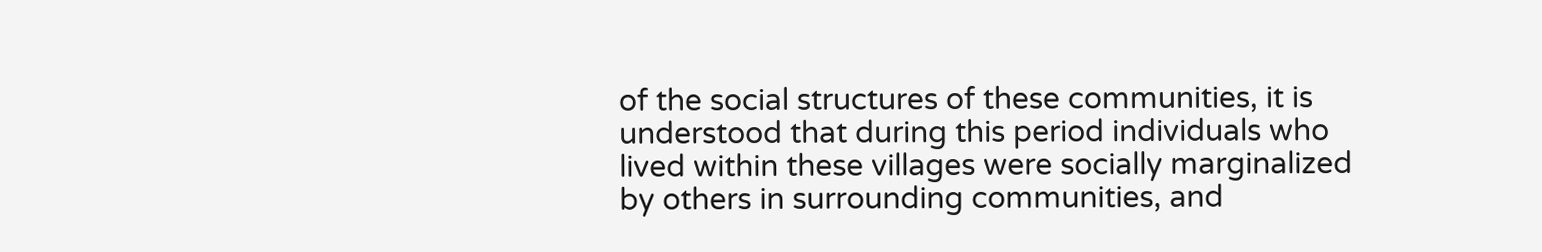of the social structures of these communities, it is understood that during this period individuals who lived within these villages were socially marginalized by others in surrounding communities, and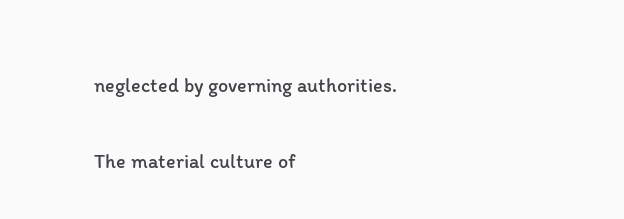neglected by governing authorities.

The material culture of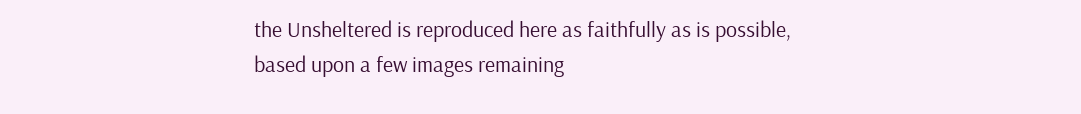the Unsheltered is reproduced here as faithfully as is possible, based upon a few images remaining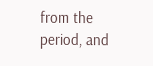from the period, and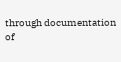through documentation of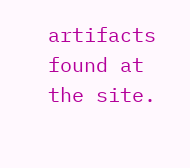artifacts found at the site.